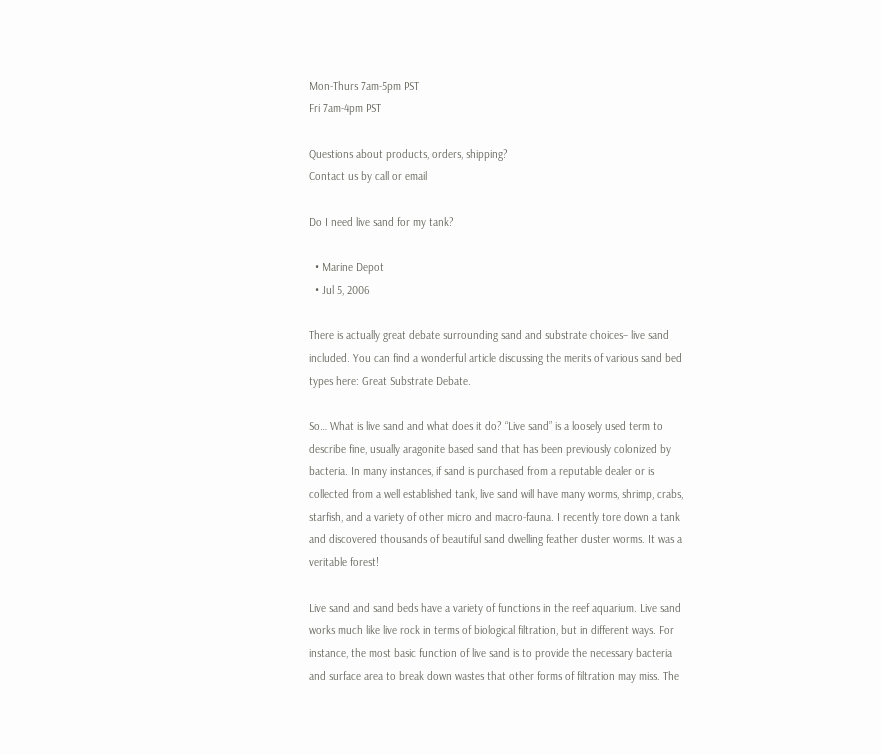Mon-Thurs 7am-5pm PST
Fri 7am-4pm PST

Questions about products, orders, shipping?
Contact us by call or email

Do I need live sand for my tank?

  • Marine Depot
  • Jul 5, 2006

There is actually great debate surrounding sand and substrate choices– live sand included. You can find a wonderful article discussing the merits of various sand bed types here: Great Substrate Debate.

So… What is live sand and what does it do? “Live sand” is a loosely used term to describe fine, usually aragonite based sand that has been previously colonized by bacteria. In many instances, if sand is purchased from a reputable dealer or is collected from a well established tank, live sand will have many worms, shrimp, crabs, starfish, and a variety of other micro and macro-fauna. I recently tore down a tank and discovered thousands of beautiful sand dwelling feather duster worms. It was a veritable forest!

Live sand and sand beds have a variety of functions in the reef aquarium. Live sand works much like live rock in terms of biological filtration, but in different ways. For instance, the most basic function of live sand is to provide the necessary bacteria and surface area to break down wastes that other forms of filtration may miss. The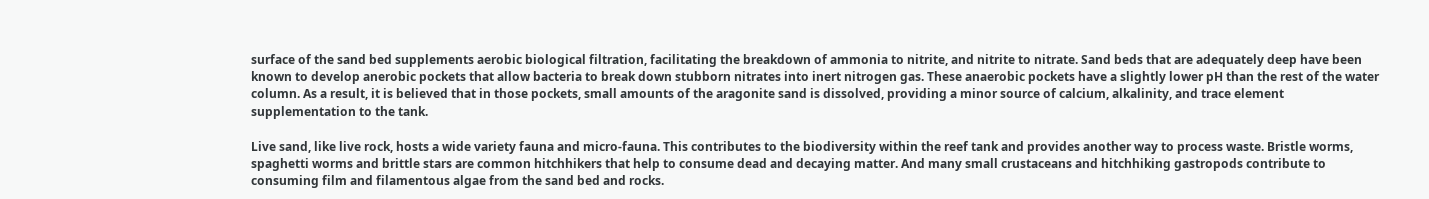surface of the sand bed supplements aerobic biological filtration, facilitating the breakdown of ammonia to nitrite, and nitrite to nitrate. Sand beds that are adequately deep have been known to develop anerobic pockets that allow bacteria to break down stubborn nitrates into inert nitrogen gas. These anaerobic pockets have a slightly lower pH than the rest of the water column. As a result, it is believed that in those pockets, small amounts of the aragonite sand is dissolved, providing a minor source of calcium, alkalinity, and trace element supplementation to the tank.

Live sand, like live rock, hosts a wide variety fauna and micro-fauna. This contributes to the biodiversity within the reef tank and provides another way to process waste. Bristle worms, spaghetti worms and brittle stars are common hitchhikers that help to consume dead and decaying matter. And many small crustaceans and hitchhiking gastropods contribute to consuming film and filamentous algae from the sand bed and rocks.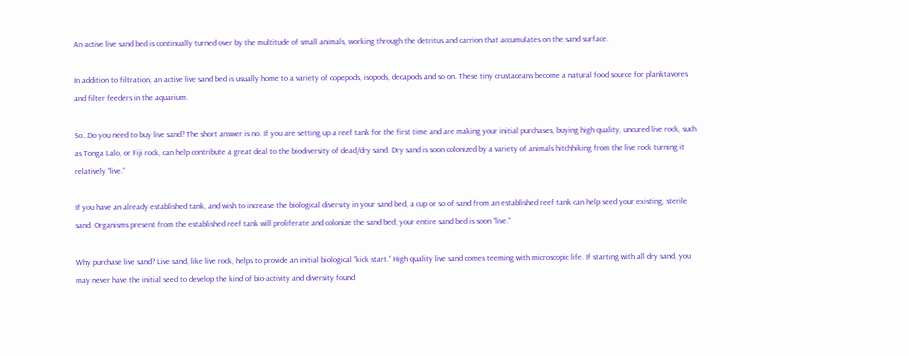An active live sand bed is continually turned over by the multitude of small animals, working through the detritus and carrion that accumulates on the sand surface.

In addition to filtration, an active live sand bed is usually home to a variety of copepods, isopods, decapods and so on. These tiny crustaceans become a natural food source for planktavores and filter feeders in the aquarium.

So…Do you need to buy live sand? The short answer is no. If you are setting up a reef tank for the first time and are making your initial purchases, buying high quality, uncured live rock, such as Tonga Lalo, or Fiji rock, can help contribute a great deal to the biodiversity of dead/dry sand. Dry sand is soon colonized by a variety of animals hitchhiking from the live rock turning it relatively “live.”

If you have an already established tank, and wish to increase the biological diversity in your sand bed, a cup or so of sand from an established reef tank can help seed your existing, sterile sand. Organisms present from the established reef tank will proliferate and colonize the sand bed; your entire sand bed is soon “live.”

Why purchase live sand? Live sand, like live rock, helps to provide an initial biological “kick start.” High quality live sand comes teeming with microscopic life. If starting with all dry sand, you may never have the initial seed to develop the kind of bio-activity and diversity found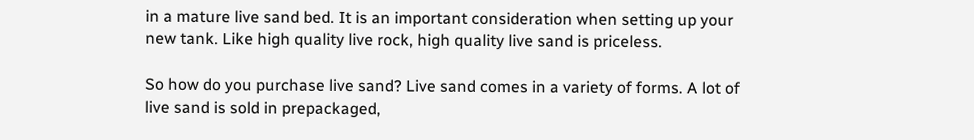in a mature live sand bed. It is an important consideration when setting up your new tank. Like high quality live rock, high quality live sand is priceless.

So how do you purchase live sand? Live sand comes in a variety of forms. A lot of live sand is sold in prepackaged,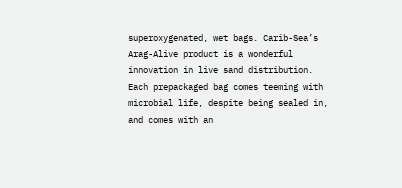superoxygenated, wet bags. Carib-Sea’s Arag-Alive product is a wonderful innovation in live sand distribution. Each prepackaged bag comes teeming with microbial life, despite being sealed in, and comes with an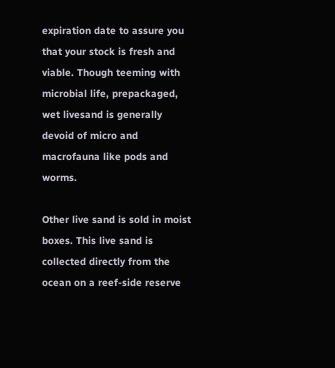expiration date to assure you that your stock is fresh and viable. Though teeming with microbial life, prepackaged, wet livesand is generally devoid of micro and macrofauna like pods and worms.

Other live sand is sold in moist boxes. This live sand is collected directly from the ocean on a reef-side reserve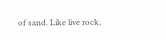of sand. Like live rock,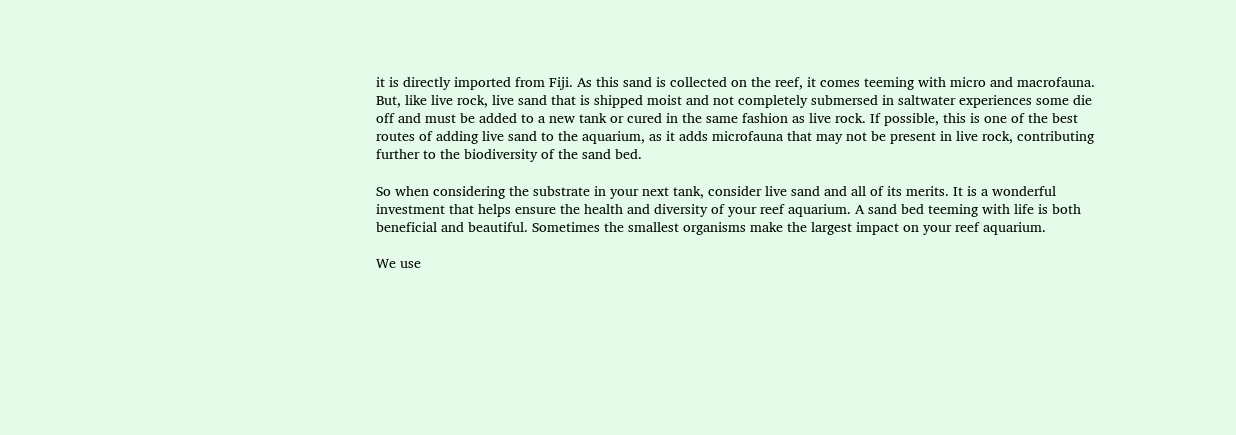it is directly imported from Fiji. As this sand is collected on the reef, it comes teeming with micro and macrofauna. But, like live rock, live sand that is shipped moist and not completely submersed in saltwater experiences some die off and must be added to a new tank or cured in the same fashion as live rock. If possible, this is one of the best routes of adding live sand to the aquarium, as it adds microfauna that may not be present in live rock, contributing further to the biodiversity of the sand bed.

So when considering the substrate in your next tank, consider live sand and all of its merits. It is a wonderful investment that helps ensure the health and diversity of your reef aquarium. A sand bed teeming with life is both beneficial and beautiful. Sometimes the smallest organisms make the largest impact on your reef aquarium.

We use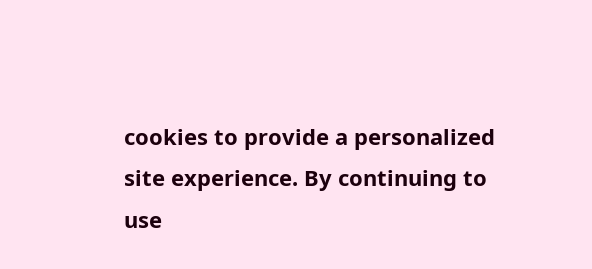cookies to provide a personalized site experience. By continuing to use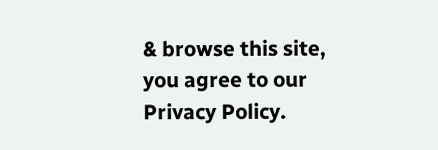& browse this site, you agree to our Privacy Policy.